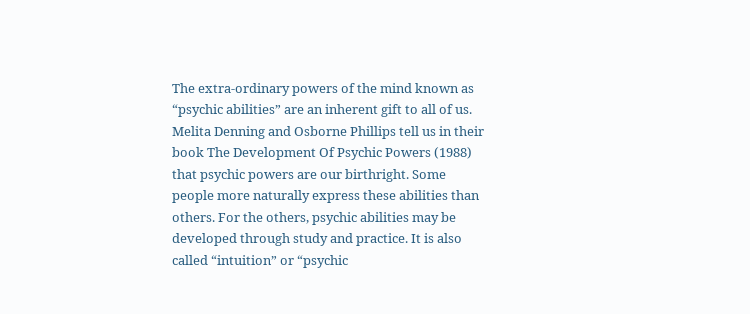The extra-ordinary powers of the mind known as “psychic abilities” are an inherent gift to all of us. Melita Denning and Osborne Phillips tell us in their book The Development Of Psychic Powers (1988) that psychic powers are our birthright. Some people more naturally express these abilities than others. For the others, psychic abilities may be developed through study and practice. It is also called “intuition” or “psychic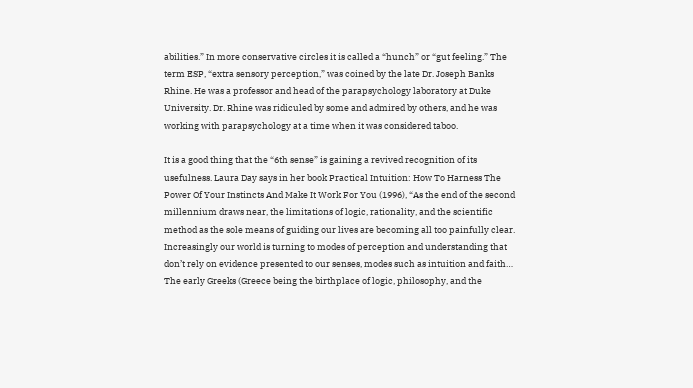abilities.” In more conservative circles it is called a “hunch” or “gut feeling.” The term ESP, “extra sensory perception,” was coined by the late Dr. Joseph Banks Rhine. He was a professor and head of the parapsychology laboratory at Duke University. Dr. Rhine was ridiculed by some and admired by others, and he was working with parapsychology at a time when it was considered taboo.

It is a good thing that the “6th sense” is gaining a revived recognition of its usefulness. Laura Day says in her book Practical Intuition: How To Harness The Power Of Your Instincts And Make It Work For You (1996), “As the end of the second millennium draws near, the limitations of logic, rationality, and the scientific method as the sole means of guiding our lives are becoming all too painfully clear. Increasingly our world is turning to modes of perception and understanding that don’t rely on evidence presented to our senses, modes such as intuition and faith… The early Greeks (Greece being the birthplace of logic, philosophy, and the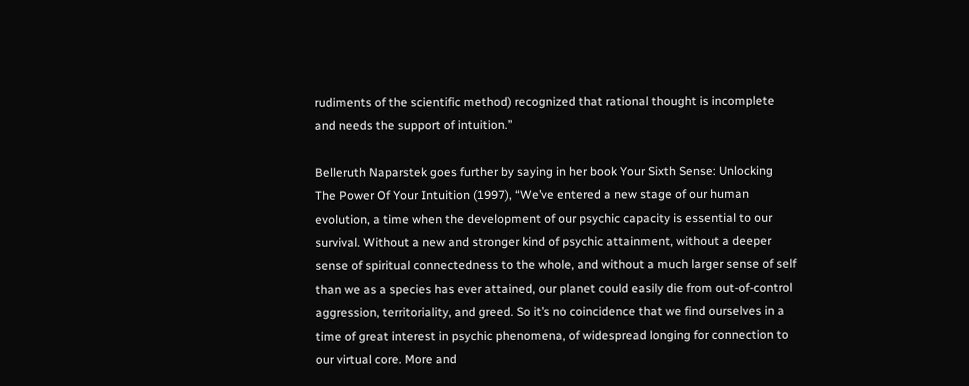rudiments of the scientific method) recognized that rational thought is incomplete and needs the support of intuition.”

Belleruth Naparstek goes further by saying in her book Your Sixth Sense: Unlocking The Power Of Your Intuition (1997), “We’ve entered a new stage of our human evolution, a time when the development of our psychic capacity is essential to our survival. Without a new and stronger kind of psychic attainment, without a deeper sense of spiritual connectedness to the whole, and without a much larger sense of self than we as a species has ever attained, our planet could easily die from out-of-control aggression, territoriality, and greed. So it’s no coincidence that we find ourselves in a time of great interest in psychic phenomena, of widespread longing for connection to our virtual core. More and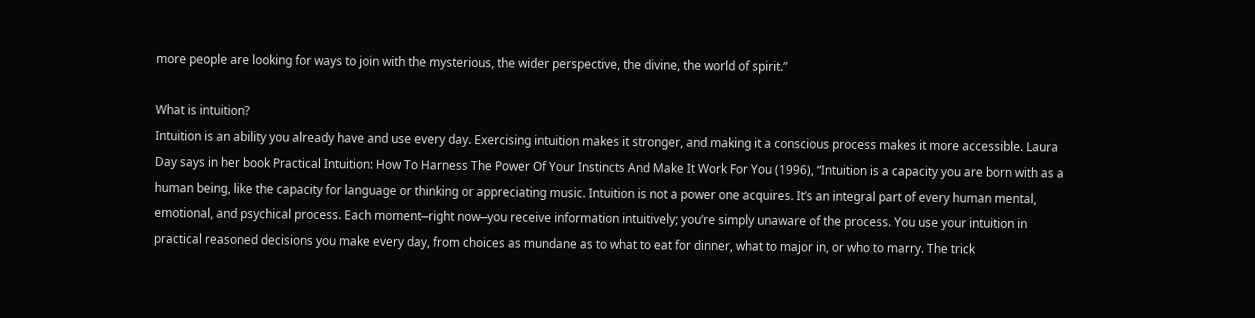more people are looking for ways to join with the mysterious, the wider perspective, the divine, the world of spirit.”

What is intuition?
Intuition is an ability you already have and use every day. Exercising intuition makes it stronger, and making it a conscious process makes it more accessible. Laura Day says in her book Practical Intuition: How To Harness The Power Of Your Instincts And Make It Work For You (1996), “Intuition is a capacity you are born with as a human being, like the capacity for language or thinking or appreciating music. Intuition is not a power one acquires. It’s an integral part of every human mental, emotional, and psychical process. Each moment⎯right now⎯you receive information intuitively; you’re simply unaware of the process. You use your intuition in practical reasoned decisions you make every day, from choices as mundane as to what to eat for dinner, what to major in, or who to marry. The trick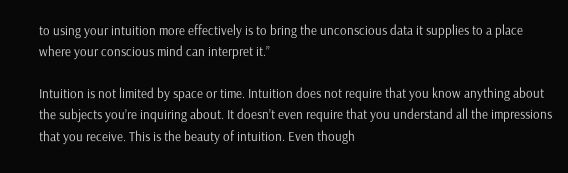to using your intuition more effectively is to bring the unconscious data it supplies to a place where your conscious mind can interpret it.”

Intuition is not limited by space or time. Intuition does not require that you know anything about the subjects you’re inquiring about. It doesn’t even require that you understand all the impressions that you receive. This is the beauty of intuition. Even though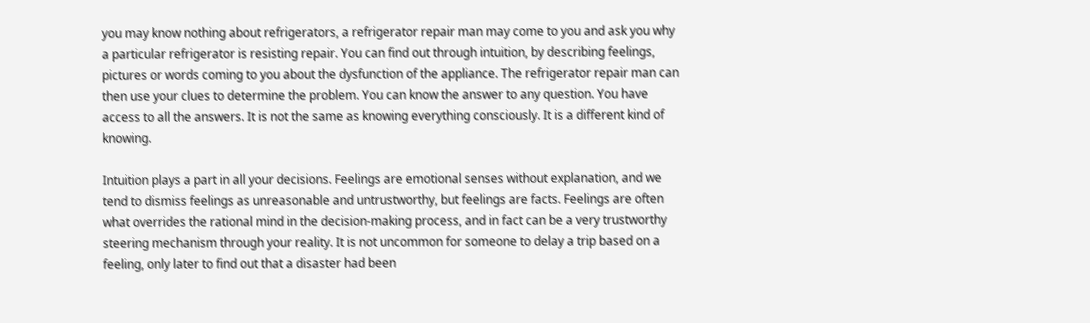you may know nothing about refrigerators, a refrigerator repair man may come to you and ask you why a particular refrigerator is resisting repair. You can find out through intuition, by describing feelings, pictures or words coming to you about the dysfunction of the appliance. The refrigerator repair man can then use your clues to determine the problem. You can know the answer to any question. You have access to all the answers. It is not the same as knowing everything consciously. It is a different kind of knowing.

Intuition plays a part in all your decisions. Feelings are emotional senses without explanation, and we tend to dismiss feelings as unreasonable and untrustworthy, but feelings are facts. Feelings are often what overrides the rational mind in the decision-making process, and in fact can be a very trustworthy steering mechanism through your reality. It is not uncommon for someone to delay a trip based on a feeling, only later to find out that a disaster had been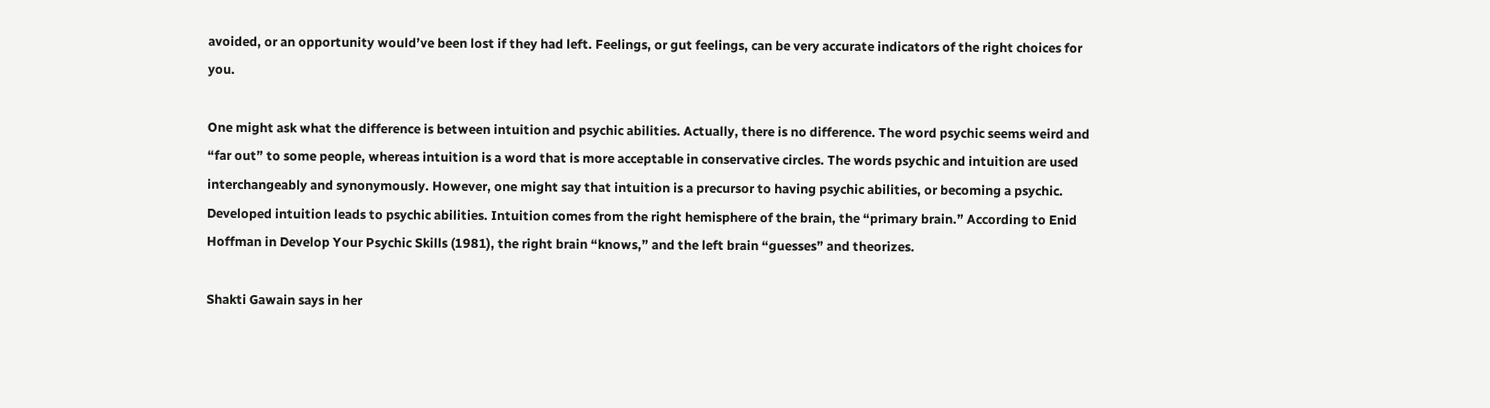avoided, or an opportunity would’ve been lost if they had left. Feelings, or gut feelings, can be very accurate indicators of the right choices for you.

One might ask what the difference is between intuition and psychic abilities. Actually, there is no difference. The word psychic seems weird and “far out” to some people, whereas intuition is a word that is more acceptable in conservative circles. The words psychic and intuition are used interchangeably and synonymously. However, one might say that intuition is a precursor to having psychic abilities, or becoming a psychic. Developed intuition leads to psychic abilities. Intuition comes from the right hemisphere of the brain, the “primary brain.” According to Enid Hoffman in Develop Your Psychic Skills (1981), the right brain “knows,” and the left brain “guesses” and theorizes.

Shakti Gawain says in her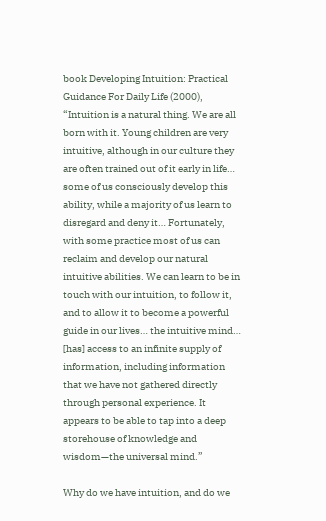book Developing Intuition: Practical Guidance For Daily Life (2000), “Intuition is a natural thing. We are all born with it. Young children are very intuitive, although in our culture they are often trained out of it early in life… some of us consciously develop this ability, while a majority of us learn to disregard and deny it… Fortunately, with some practice most of us can reclaim and develop our natural intuitive abilities. We can learn to be in touch with our intuition, to follow it, and to allow it to become a powerful guide in our lives… the intuitive mind… [has] access to an infinite supply of information, including information that we have not gathered directly through personal experience. It appears to be able to tap into a deep storehouse of knowledge and wisdom—the universal mind.”

Why do we have intuition, and do we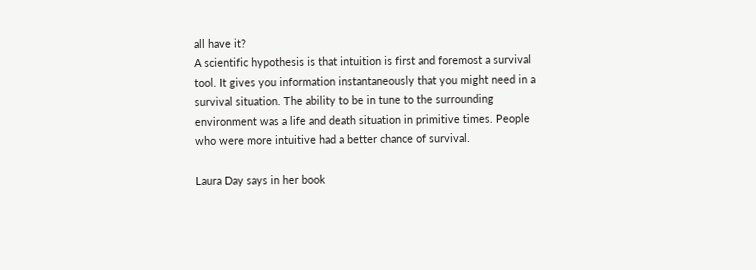all have it?
A scientific hypothesis is that intuition is first and foremost a survival tool. It gives you information instantaneously that you might need in a survival situation. The ability to be in tune to the surrounding environment was a life and death situation in primitive times. People who were more intuitive had a better chance of survival.

Laura Day says in her book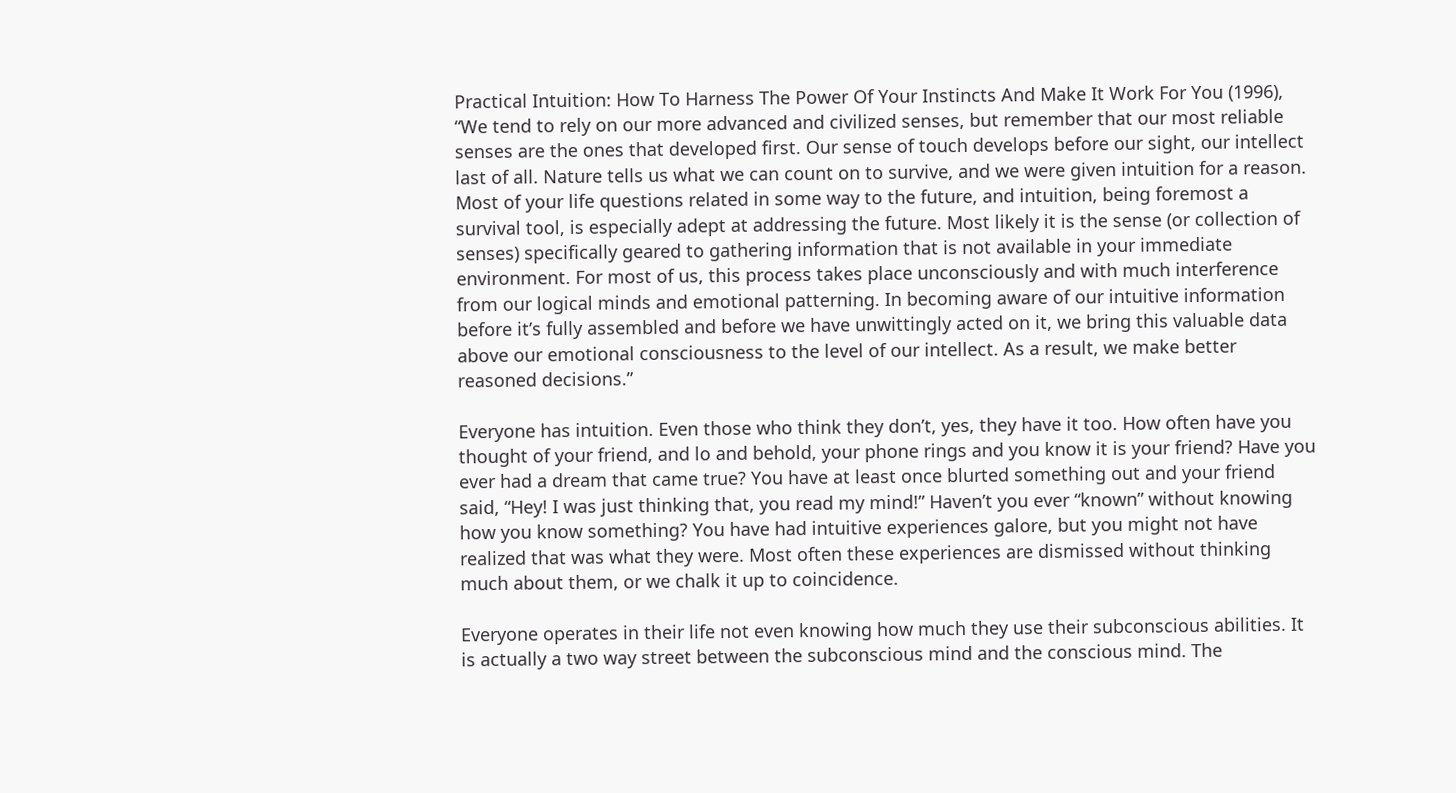Practical Intuition: How To Harness The Power Of Your Instincts And Make It Work For You (1996), “We tend to rely on our more advanced and civilized senses, but remember that our most reliable senses are the ones that developed first. Our sense of touch develops before our sight, our intellect last of all. Nature tells us what we can count on to survive, and we were given intuition for a reason. Most of your life questions related in some way to the future, and intuition, being foremost a survival tool, is especially adept at addressing the future. Most likely it is the sense (or collection of senses) specifically geared to gathering information that is not available in your immediate environment. For most of us, this process takes place unconsciously and with much interference from our logical minds and emotional patterning. In becoming aware of our intuitive information before it’s fully assembled and before we have unwittingly acted on it, we bring this valuable data above our emotional consciousness to the level of our intellect. As a result, we make better reasoned decisions.”

Everyone has intuition. Even those who think they don’t, yes, they have it too. How often have you thought of your friend, and lo and behold, your phone rings and you know it is your friend? Have you ever had a dream that came true? You have at least once blurted something out and your friend said, “Hey! I was just thinking that, you read my mind!” Haven’t you ever “known” without knowing how you know something? You have had intuitive experiences galore, but you might not have realized that was what they were. Most often these experiences are dismissed without thinking much about them, or we chalk it up to coincidence.

Everyone operates in their life not even knowing how much they use their subconscious abilities. It is actually a two way street between the subconscious mind and the conscious mind. The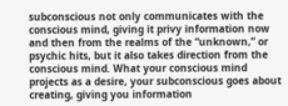subconscious not only communicates with the conscious mind, giving it privy information now and then from the realms of the “unknown,” or psychic hits, but it also takes direction from the conscious mind. What your conscious mind projects as a desire, your subconscious goes about creating, giving you information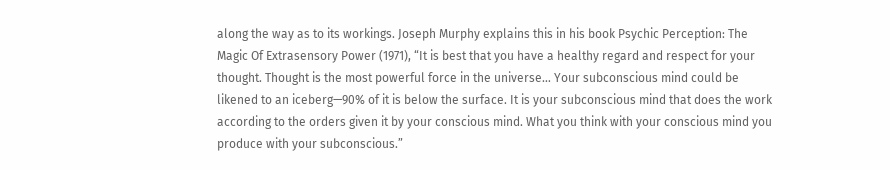along the way as to its workings. Joseph Murphy explains this in his book Psychic Perception: The Magic Of Extrasensory Power (1971), “It is best that you have a healthy regard and respect for your thought. Thought is the most powerful force in the universe… Your subconscious mind could be likened to an iceberg—90% of it is below the surface. It is your subconscious mind that does the work according to the orders given it by your conscious mind. What you think with your conscious mind you produce with your subconscious.”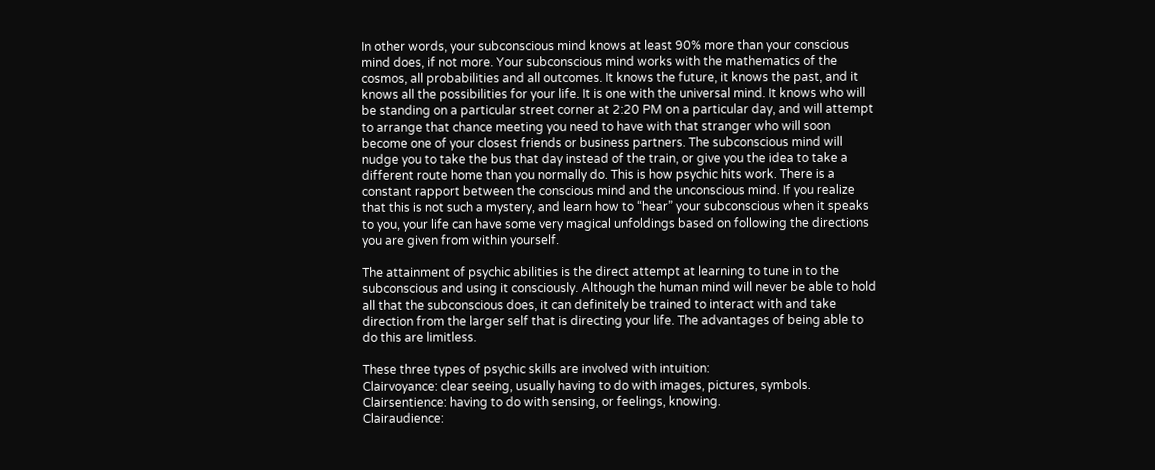In other words, your subconscious mind knows at least 90% more than your conscious mind does, if not more. Your subconscious mind works with the mathematics of the cosmos, all probabilities and all outcomes. It knows the future, it knows the past, and it knows all the possibilities for your life. It is one with the universal mind. It knows who will be standing on a particular street corner at 2:20 PM on a particular day, and will attempt to arrange that chance meeting you need to have with that stranger who will soon become one of your closest friends or business partners. The subconscious mind will nudge you to take the bus that day instead of the train, or give you the idea to take a different route home than you normally do. This is how psychic hits work. There is a constant rapport between the conscious mind and the unconscious mind. If you realize that this is not such a mystery, and learn how to “hear” your subconscious when it speaks to you, your life can have some very magical unfoldings based on following the directions you are given from within yourself.

The attainment of psychic abilities is the direct attempt at learning to tune in to the subconscious and using it consciously. Although the human mind will never be able to hold all that the subconscious does, it can definitely be trained to interact with and take direction from the larger self that is directing your life. The advantages of being able to do this are limitless.

These three types of psychic skills are involved with intuition:
Clairvoyance: clear seeing, usually having to do with images, pictures, symbols.
Clairsentience: having to do with sensing, or feelings, knowing.
Clairaudience: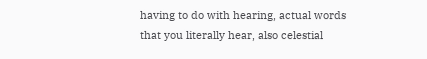having to do with hearing, actual words that you literally hear, also celestial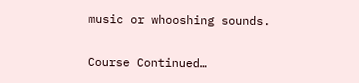music or whooshing sounds.

Course Continued…